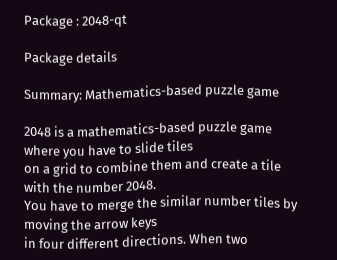Package : 2048-qt

Package details

Summary: Mathematics-based puzzle game

2048 is a mathematics-based puzzle game where you have to slide tiles
on a grid to combine them and create a tile with the number 2048.
You have to merge the similar number tiles by moving the arrow keys
in four different directions. When two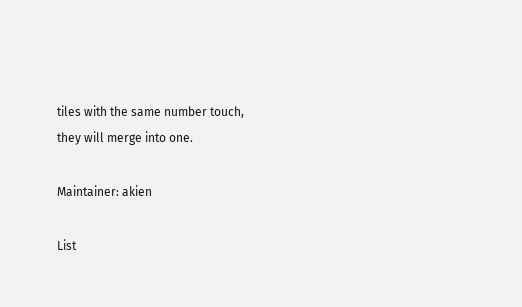tiles with the same number touch,
they will merge into one.

Maintainer: akien

List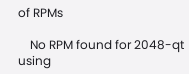of RPMs

    No RPM found for 2048-qt using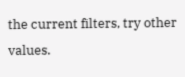the current filters, try other values.